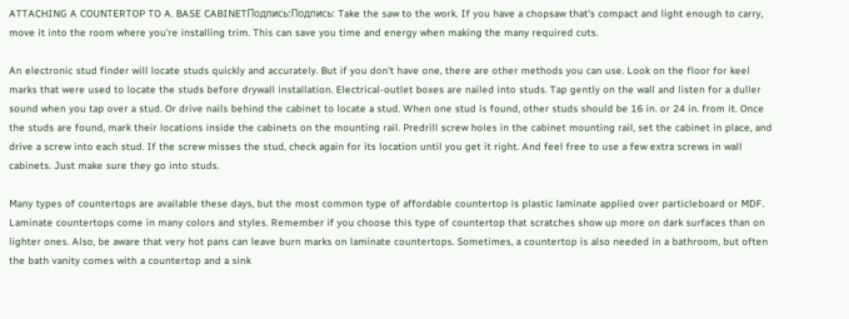ATTACHING A COUNTERTOP TO A. BASE CABINETПодпись:Подпись: Take the saw to the work. If you have a chopsaw that's compact and light enough to carry, move it into the room where you're installing trim. This can save you time and energy when making the many required cuts.

An electronic stud finder will locate studs quickly and accurately. But if you don’t have one, there are other methods you can use. Look on the floor for keel marks that were used to locate the studs before drywall installation. Electrical-outlet boxes are nailed into studs. Tap gently on the wall and listen for a duller sound when you tap over a stud. Or drive nails behind the cabinet to locate a stud. When one stud is found, other studs should be 16 in. or 24 in. from it. Once the studs are found, mark their locations inside the cabinets on the mounting rail. Predrill screw holes in the cabinet mounting rail, set the cabinet in place, and drive a screw into each stud. If the screw misses the stud, check again for its location until you get it right. And feel free to use a few extra screws in wall cabinets. Just make sure they go into studs.

Many types of countertops are available these days, but the most common type of affordable countertop is plastic laminate applied over particleboard or MDF. Laminate countertops come in many colors and styles. Remember if you choose this type of countertop that scratches show up more on dark surfaces than on lighter ones. Also, be aware that very hot pans can leave burn marks on laminate countertops. Sometimes, a countertop is also needed in a bathroom, but often the bath vanity comes with a countertop and a sink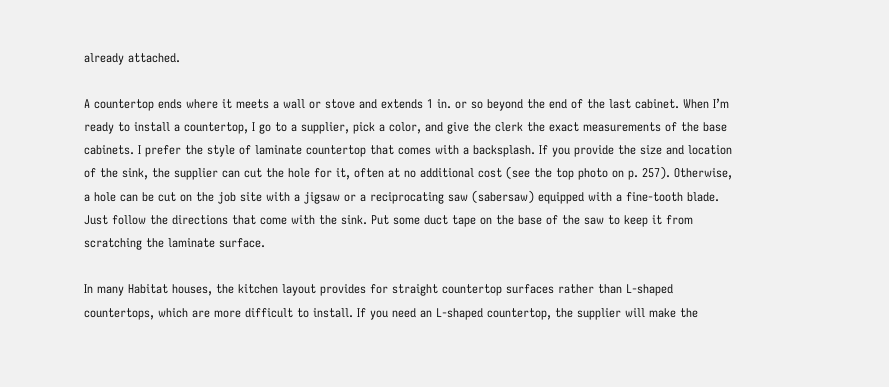already attached.

A countertop ends where it meets a wall or stove and extends 1 in. or so beyond the end of the last cabinet. When I’m ready to install a countertop, I go to a supplier, pick a color, and give the clerk the exact measurements of the base cabinets. I prefer the style of laminate countertop that comes with a backsplash. If you provide the size and location of the sink, the supplier can cut the hole for it, often at no additional cost (see the top photo on p. 257). Otherwise, a hole can be cut on the job site with a jigsaw or a reciprocating saw (sabersaw) equipped with a fine-tooth blade. Just follow the directions that come with the sink. Put some duct tape on the base of the saw to keep it from scratching the laminate surface.

In many Habitat houses, the kitchen layout provides for straight countertop surfaces rather than L-shaped countertops, which are more difficult to install. If you need an L-shaped countertop, the supplier will make the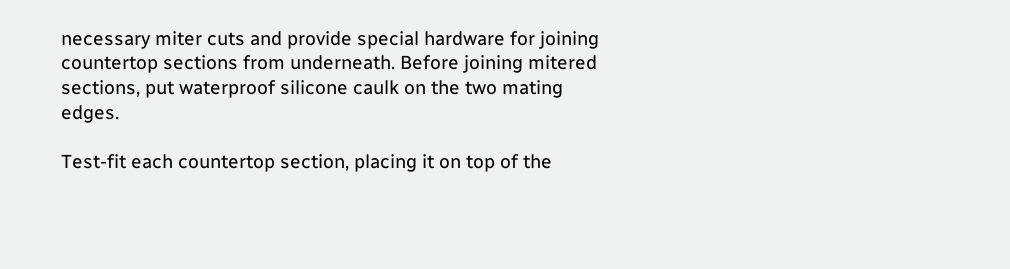necessary miter cuts and provide special hardware for joining countertop sections from underneath. Before joining mitered sections, put waterproof silicone caulk on the two mating edges.

Test-fit each countertop section, placing it on top of the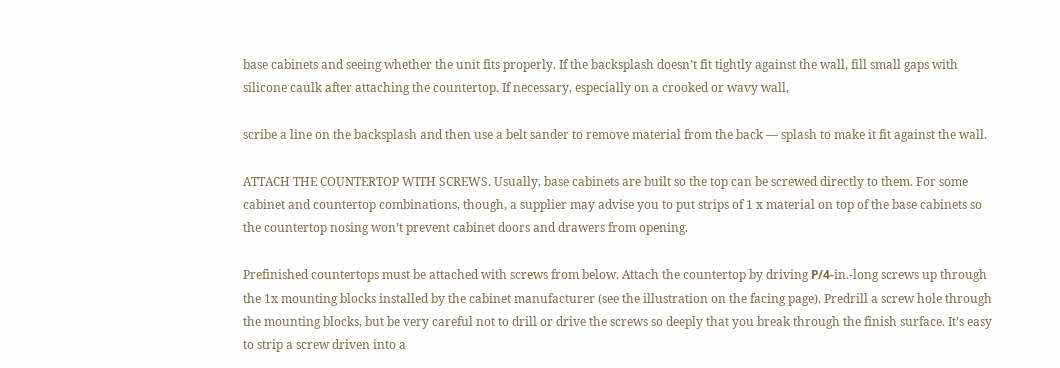base cabinets and seeing whether the unit fits properly. If the backsplash doesn’t fit tightly against the wall, fill small gaps with silicone caulk after attaching the countertop. If necessary, especially on a crooked or wavy wall,

scribe a line on the backsplash and then use a belt sander to remove material from the back — splash to make it fit against the wall.

ATTACH THE COUNTERTOP WITH SCREWS. Usually, base cabinets are built so the top can be screwed directly to them. For some cabinet and countertop combinations, though, a supplier may advise you to put strips of 1 x material on top of the base cabinets so the countertop nosing won’t prevent cabinet doors and drawers from opening.

Prefinished countertops must be attached with screws from below. Attach the countertop by driving Р/4-in.-long screws up through the 1x mounting blocks installed by the cabinet manufacturer (see the illustration on the facing page). Predrill a screw hole through the mounting blocks, but be very careful not to drill or drive the screws so deeply that you break through the finish surface. It’s easy to strip a screw driven into a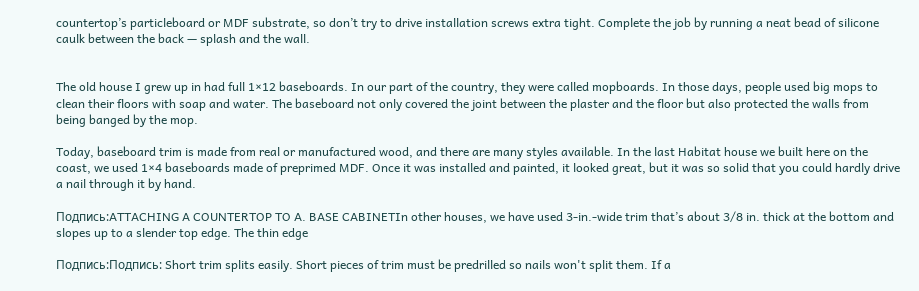countertop’s particleboard or MDF substrate, so don’t try to drive installation screws extra tight. Complete the job by running a neat bead of silicone caulk between the back — splash and the wall.


The old house I grew up in had full 1×12 baseboards. In our part of the country, they were called mopboards. In those days, people used big mops to clean their floors with soap and water. The baseboard not only covered the joint between the plaster and the floor but also protected the walls from being banged by the mop.

Today, baseboard trim is made from real or manufactured wood, and there are many styles available. In the last Habitat house we built here on the coast, we used 1×4 baseboards made of preprimed MDF. Once it was installed and painted, it looked great, but it was so solid that you could hardly drive a nail through it by hand.

Подпись:ATTACHING A COUNTERTOP TO A. BASE CABINETIn other houses, we have used 3-in.-wide trim that’s about 3/8 in. thick at the bottom and slopes up to a slender top edge. The thin edge

Подпись:Подпись: Short trim splits easily. Short pieces of trim must be predrilled so nails won't split them. If a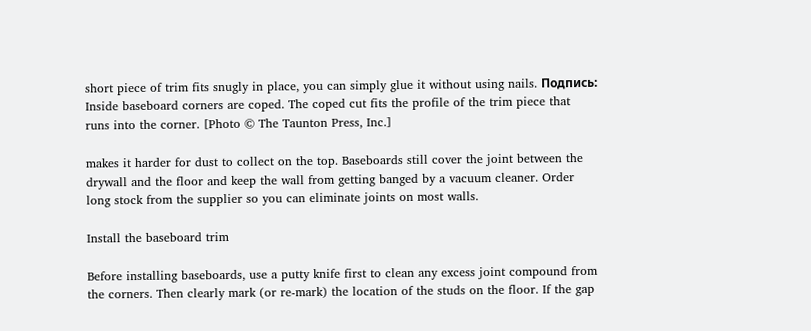short piece of trim fits snugly in place, you can simply glue it without using nails. Подпись: Inside baseboard corners are coped. The coped cut fits the profile of the trim piece that runs into the corner. [Photo © The Taunton Press, Inc.]

makes it harder for dust to collect on the top. Baseboards still cover the joint between the drywall and the floor and keep the wall from getting banged by a vacuum cleaner. Order long stock from the supplier so you can eliminate joints on most walls.

Install the baseboard trim

Before installing baseboards, use a putty knife first to clean any excess joint compound from the corners. Then clearly mark (or re-mark) the location of the studs on the floor. If the gap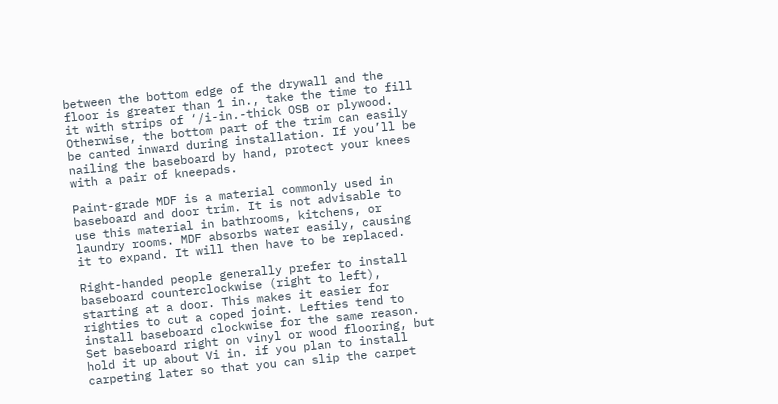between the bottom edge of the drywall and the floor is greater than 1 in., take the time to fill it with strips of ‘/i-in.-thick OSB or plywood. Otherwise, the bottom part of the trim can easily be canted inward during installation. If you’ll be nailing the baseboard by hand, protect your knees with a pair of kneepads.

Paint-grade MDF is a material commonly used in baseboard and door trim. It is not advisable to use this material in bathrooms, kitchens, or laundry rooms. MDF absorbs water easily, causing it to expand. It will then have to be replaced.

Right-handed people generally prefer to install baseboard counterclockwise (right to left), starting at a door. This makes it easier for righties to cut a coped joint. Lefties tend to install baseboard clockwise for the same reason. Set baseboard right on vinyl or wood flooring, but hold it up about Vi in. if you plan to install carpeting later so that you can slip the carpet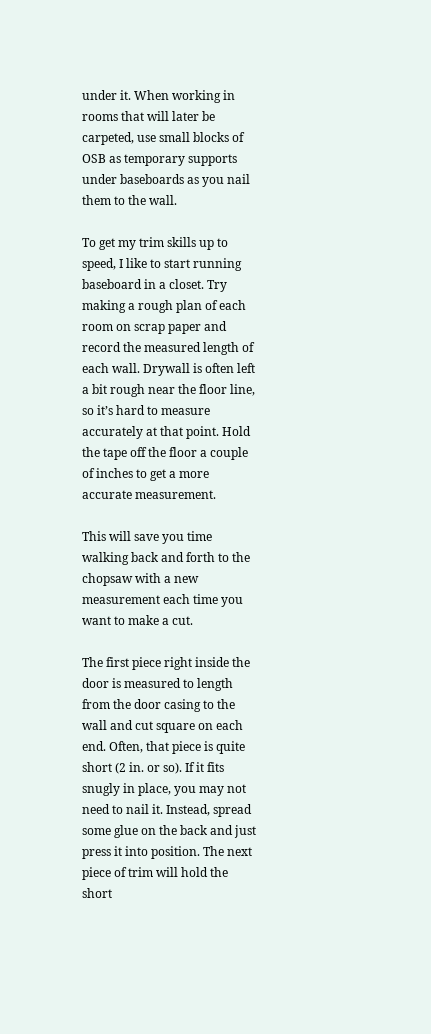under it. When working in rooms that will later be carpeted, use small blocks of OSB as temporary supports under baseboards as you nail them to the wall.

To get my trim skills up to speed, I like to start running baseboard in a closet. Try making a rough plan of each room on scrap paper and record the measured length of each wall. Drywall is often left a bit rough near the floor line, so it’s hard to measure accurately at that point. Hold the tape off the floor a couple of inches to get a more accurate measurement.

This will save you time walking back and forth to the chopsaw with a new measurement each time you want to make a cut.

The first piece right inside the door is measured to length from the door casing to the wall and cut square on each end. Often, that piece is quite short (2 in. or so). If it fits snugly in place, you may not need to nail it. Instead, spread some glue on the back and just press it into position. The next piece of trim will hold the short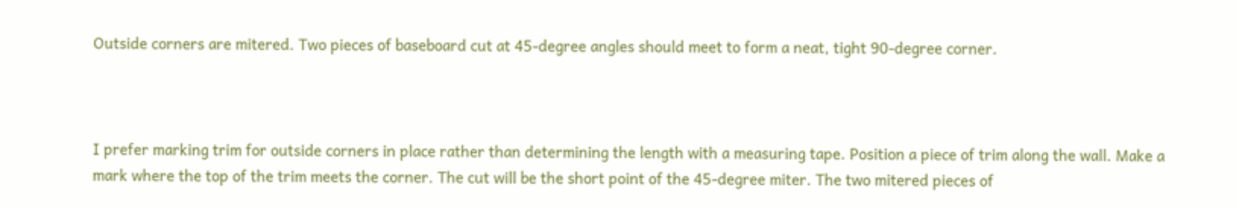Outside corners are mitered. Two pieces of baseboard cut at 45-degree angles should meet to form a neat, tight 90-degree corner.



I prefer marking trim for outside corners in place rather than determining the length with a measuring tape. Position a piece of trim along the wall. Make a mark where the top of the trim meets the corner. The cut will be the short point of the 45-degree miter. The two mitered pieces of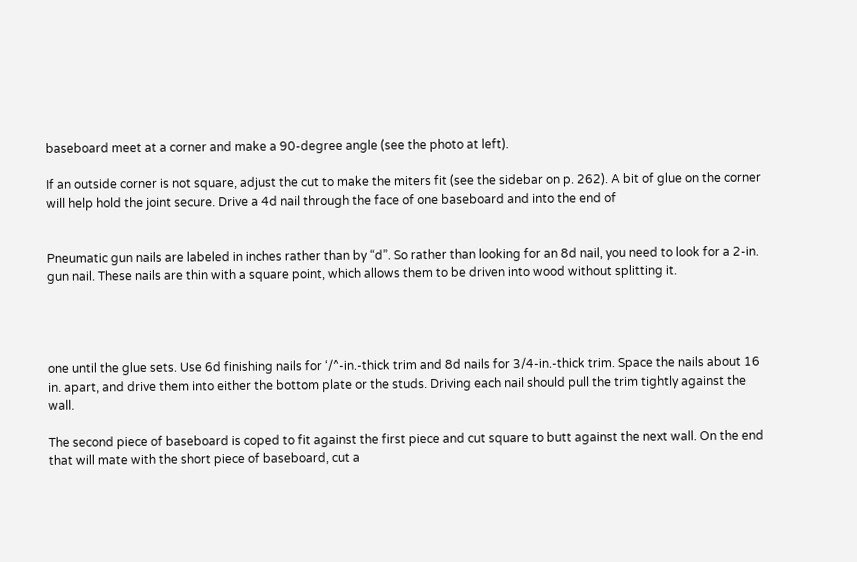baseboard meet at a corner and make a 90-degree angle (see the photo at left).

If an outside corner is not square, adjust the cut to make the miters fit (see the sidebar on p. 262). A bit of glue on the corner will help hold the joint secure. Drive a 4d nail through the face of one baseboard and into the end of


Pneumatic gun nails are labeled in inches rather than by “d”. So rather than looking for an 8d nail, you need to look for a 2-in. gun nail. These nails are thin with a square point, which allows them to be driven into wood without splitting it.




one until the glue sets. Use 6d finishing nails for ‘/^-in.-thick trim and 8d nails for 3/4-in.-thick trim. Space the nails about 16 in. apart, and drive them into either the bottom plate or the studs. Driving each nail should pull the trim tightly against the wall.

The second piece of baseboard is coped to fit against the first piece and cut square to butt against the next wall. On the end that will mate with the short piece of baseboard, cut a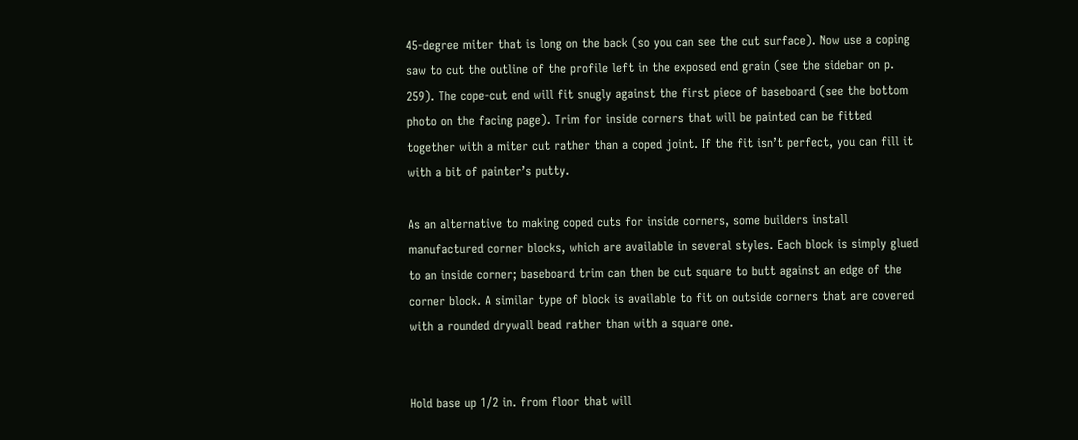45-degree miter that is long on the back (so you can see the cut surface). Now use a coping saw to cut the outline of the profile left in the exposed end grain (see the sidebar on p. 259). The cope-cut end will fit snugly against the first piece of baseboard (see the bottom photo on the facing page). Trim for inside corners that will be painted can be fitted together with a miter cut rather than a coped joint. If the fit isn’t perfect, you can fill it with a bit of painter’s putty.

As an alternative to making coped cuts for inside corners, some builders install manufactured corner blocks, which are available in several styles. Each block is simply glued to an inside corner; baseboard trim can then be cut square to butt against an edge of the corner block. A similar type of block is available to fit on outside corners that are covered with a rounded drywall bead rather than with a square one.


Hold base up 1/2 in. from floor that will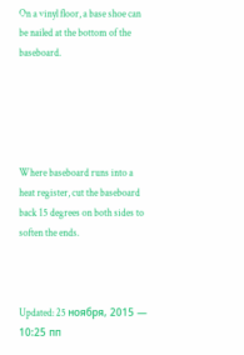On a vinyl floor, a base shoe can be nailed at the bottom of the baseboard.





Where baseboard runs into a heat register, cut the baseboard back 15 degrees on both sides to soften the ends.



Updated: 25 ноября, 2015 — 10:25 пп